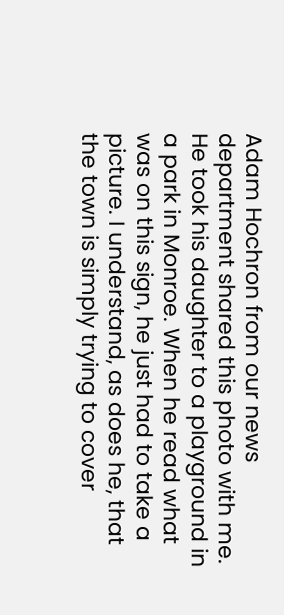Adam Hochron from our news department shared this photo with me. He took his daughter to a playground in a park in Monroe. When he read what was on this sign, he just had to take a picture. I understand, as does he, that the town is simply trying to cover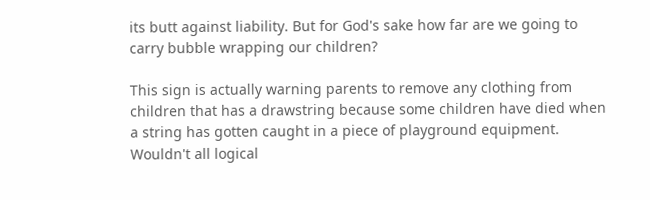its butt against liability. But for God's sake how far are we going to carry bubble wrapping our children?

This sign is actually warning parents to remove any clothing from children that has a drawstring because some children have died when a string has gotten caught in a piece of playground equipment. Wouldn't all logical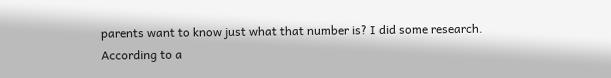parents want to know just what that number is? I did some research. According to a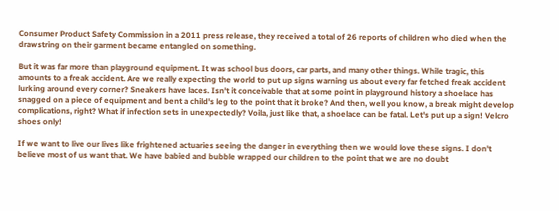Consumer Product Safety Commission in a 2011 press release, they received a total of 26 reports of children who died when the drawstring on their garment became entangled on something.

But it was far more than playground equipment. It was school bus doors, car parts, and many other things. While tragic, this amounts to a freak accident. Are we really expecting the world to put up signs warning us about every far fetched freak accident lurking around every corner? Sneakers have laces. Isn't it conceivable that at some point in playground history a shoelace has snagged on a piece of equipment and bent a child's leg to the point that it broke? And then, well you know, a break might develop complications, right? What if infection sets in unexpectedly? Voila, just like that, a shoelace can be fatal. Let's put up a sign! Velcro shoes only!

If we want to live our lives like frightened actuaries seeing the danger in everything then we would love these signs. I don't believe most of us want that. We have babied and bubble wrapped our children to the point that we are no doubt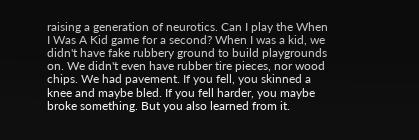raising a generation of neurotics. Can I play the When I Was A Kid game for a second? When I was a kid, we didn't have fake rubbery ground to build playgrounds on. We didn't even have rubber tire pieces, nor wood chips. We had pavement. If you fell, you skinned a knee and maybe bled. If you fell harder, you maybe broke something. But you also learned from it.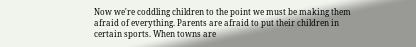Now we're coddling children to the point we must be making them afraid of everything. Parents are afraid to put their children in certain sports. When towns are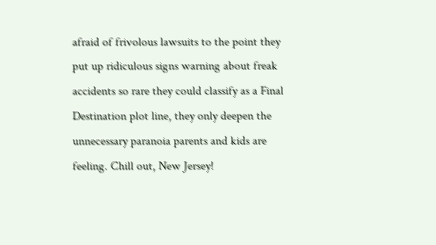afraid of frivolous lawsuits to the point they put up ridiculous signs warning about freak accidents so rare they could classify as a Final Destination plot line, they only deepen the unnecessary paranoia parents and kids are feeling. Chill out, New Jersey!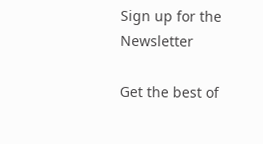Sign up for the Newsletter

Get the best of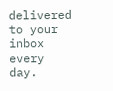delivered to your inbox every day.